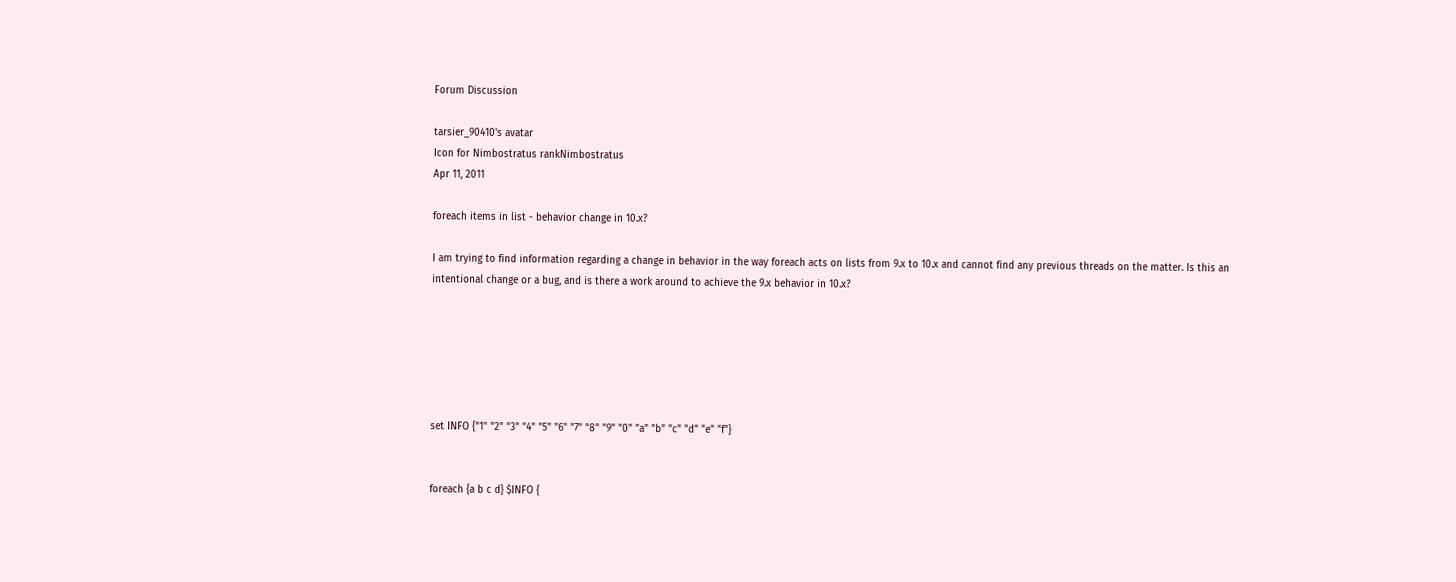Forum Discussion

tarsier_90410's avatar
Icon for Nimbostratus rankNimbostratus
Apr 11, 2011

foreach items in list - behavior change in 10.x?

I am trying to find information regarding a change in behavior in the way foreach acts on lists from 9.x to 10.x and cannot find any previous threads on the matter. Is this an intentional change or a bug, and is there a work around to achieve the 9.x behavior in 10.x?






set INFO {"1" "2" "3" "4" "5" "6" "7" "8" "9" "0" "a" "b" "c" "d" "e" "f"}


foreach {a b c d} $INFO {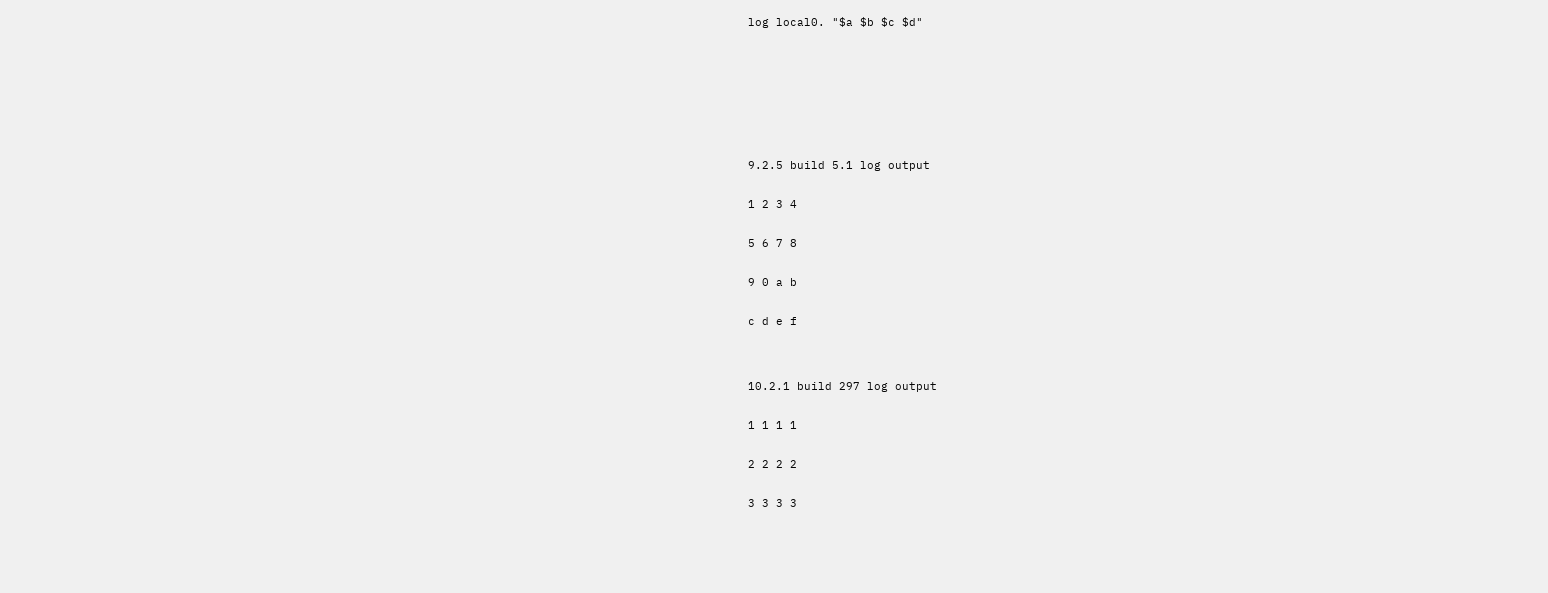log local0. "$a $b $c $d"










9.2.5 build 5.1 log output


1 2 3 4


5 6 7 8


9 0 a b


c d e f




10.2.1 build 297 log output


1 1 1 1


2 2 2 2


3 3 3 3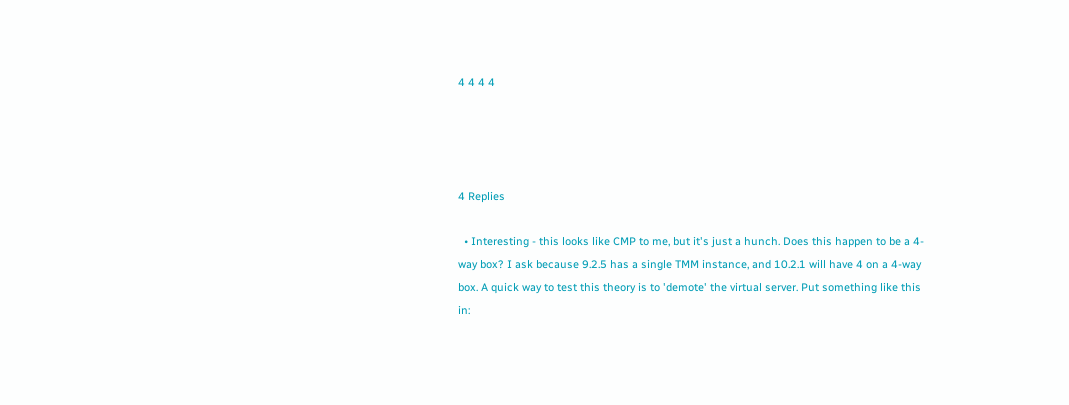4 4 4 4




4 Replies

  • Interesting - this looks like CMP to me, but it's just a hunch. Does this happen to be a 4-way box? I ask because 9.2.5 has a single TMM instance, and 10.2.1 will have 4 on a 4-way box. A quick way to test this theory is to 'demote' the virtual server. Put something like this in: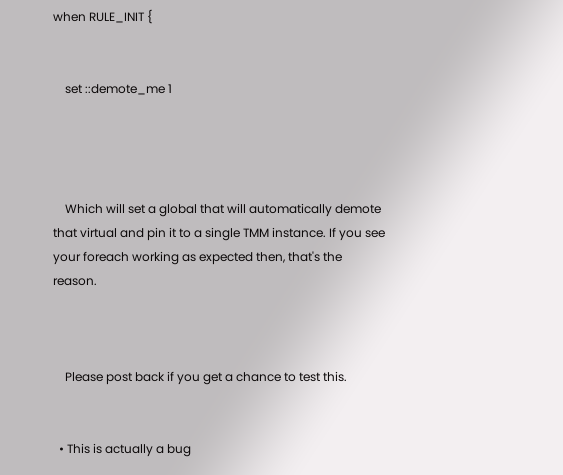when RULE_INIT {


    set ::demote_me 1




    Which will set a global that will automatically demote that virtual and pin it to a single TMM instance. If you see your foreach working as expected then, that's the reason.



    Please post back if you get a chance to test this.


  • This is actually a bug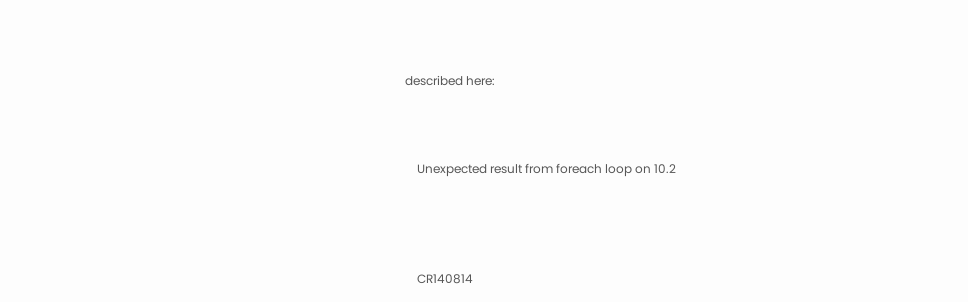described here:



    Unexpected result from foreach loop on 10.2




    CR140814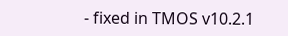- fixed in TMOS v10.2.1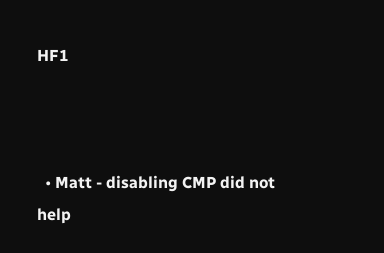HF1



  • Matt - disabling CMP did not help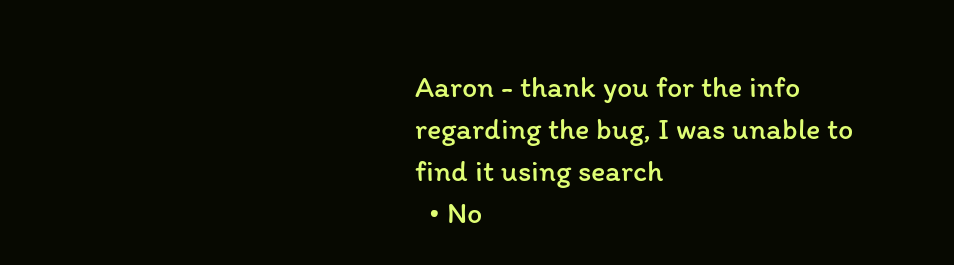Aaron - thank you for the info regarding the bug, I was unable to find it using search
  • No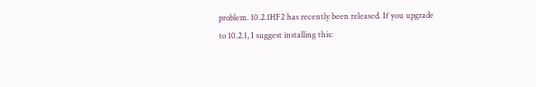problem. 10.2.1HF2 has recently been released. If you upgrade to 10.2.1, I suggest installing this: